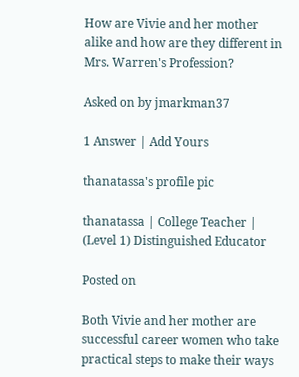How are Vivie and her mother alike and how are they different in Mrs. Warren's Profession?

Asked on by jmarkman37

1 Answer | Add Yours

thanatassa's profile pic

thanatassa | College Teacher | (Level 1) Distinguished Educator

Posted on

Both Vivie and her mother are successful career women who take practical steps to make their ways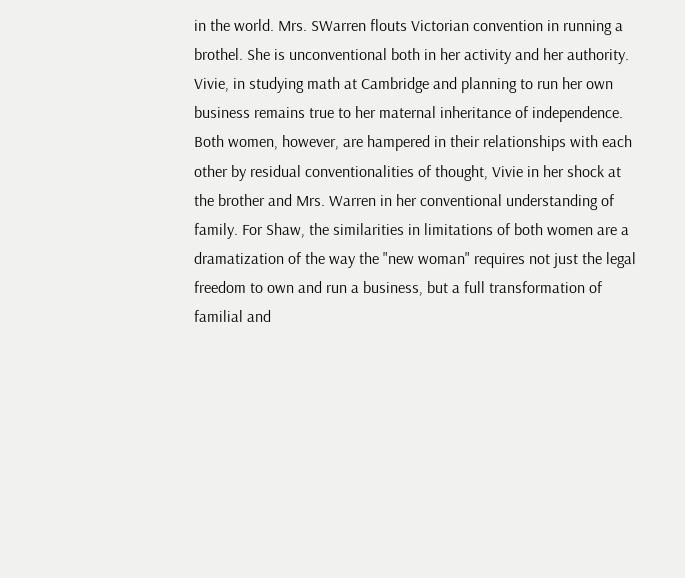in the world. Mrs. SWarren flouts Victorian convention in running a brothel. She is unconventional both in her activity and her authority. Vivie, in studying math at Cambridge and planning to run her own business remains true to her maternal inheritance of independence. Both women, however, are hampered in their relationships with each other by residual conventionalities of thought, Vivie in her shock at the brother and Mrs. Warren in her conventional understanding of family. For Shaw, the similarities in limitations of both women are a dramatization of the way the "new woman" requires not just the legal freedom to own and run a business, but a full transformation of familial and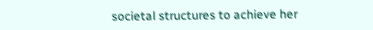societal structures to achieve her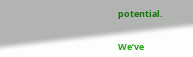potential.


We’ve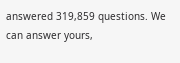answered 319,859 questions. We can answer yours,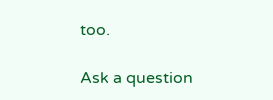too.

Ask a question